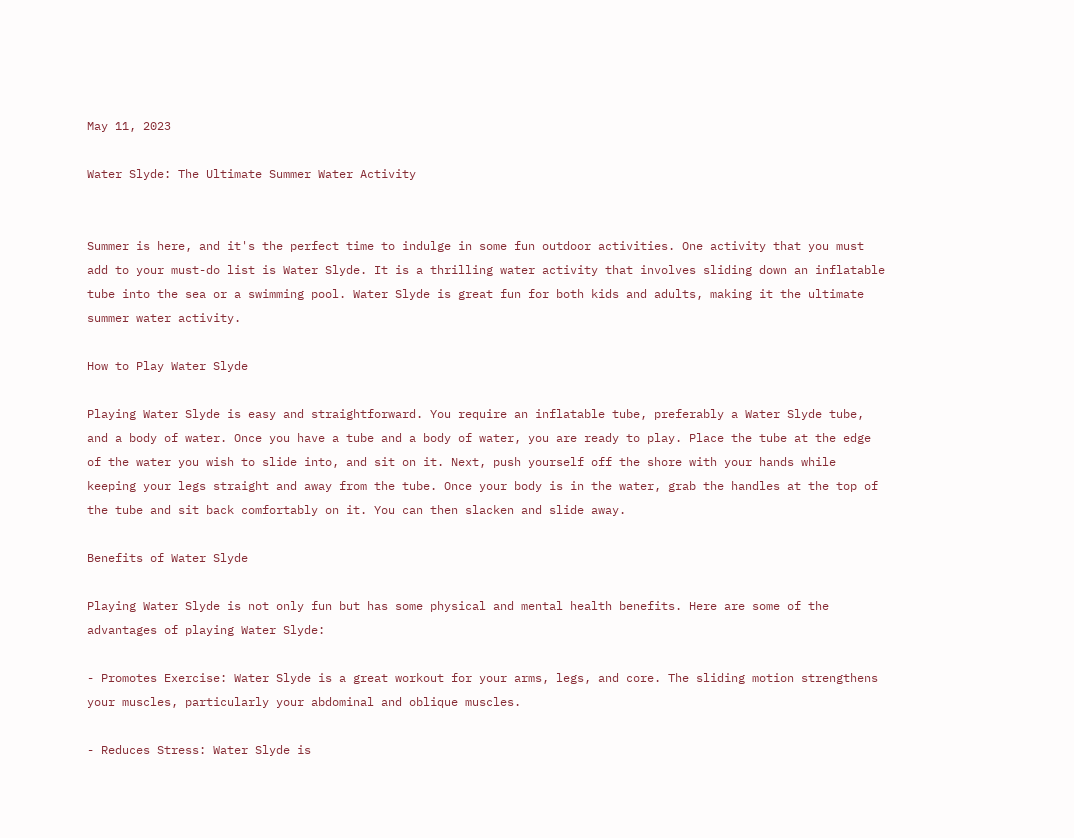May 11, 2023

Water Slyde: The Ultimate Summer Water Activity


Summer is here, and it's the perfect time to indulge in some fun outdoor activities. One activity that you must add to your must-do list is Water Slyde. It is a thrilling water activity that involves sliding down an inflatable tube into the sea or a swimming pool. Water Slyde is great fun for both kids and adults, making it the ultimate summer water activity.

How to Play Water Slyde

Playing Water Slyde is easy and straightforward. You require an inflatable tube, preferably a Water Slyde tube, and a body of water. Once you have a tube and a body of water, you are ready to play. Place the tube at the edge of the water you wish to slide into, and sit on it. Next, push yourself off the shore with your hands while keeping your legs straight and away from the tube. Once your body is in the water, grab the handles at the top of the tube and sit back comfortably on it. You can then slacken and slide away.

Benefits of Water Slyde

Playing Water Slyde is not only fun but has some physical and mental health benefits. Here are some of the advantages of playing Water Slyde:

- Promotes Exercise: Water Slyde is a great workout for your arms, legs, and core. The sliding motion strengthens your muscles, particularly your abdominal and oblique muscles.

- Reduces Stress: Water Slyde is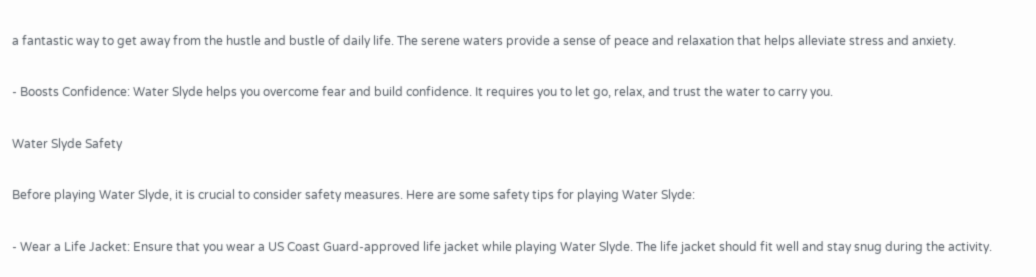a fantastic way to get away from the hustle and bustle of daily life. The serene waters provide a sense of peace and relaxation that helps alleviate stress and anxiety.

- Boosts Confidence: Water Slyde helps you overcome fear and build confidence. It requires you to let go, relax, and trust the water to carry you.

Water Slyde Safety

Before playing Water Slyde, it is crucial to consider safety measures. Here are some safety tips for playing Water Slyde:

- Wear a Life Jacket: Ensure that you wear a US Coast Guard-approved life jacket while playing Water Slyde. The life jacket should fit well and stay snug during the activity.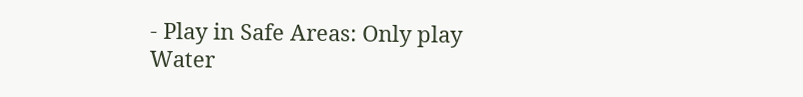- Play in Safe Areas: Only play Water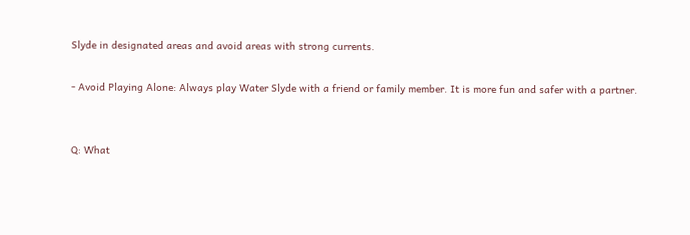Slyde in designated areas and avoid areas with strong currents.

- Avoid Playing Alone: Always play Water Slyde with a friend or family member. It is more fun and safer with a partner.


Q: What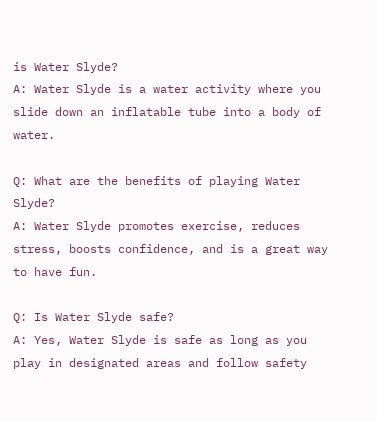is Water Slyde?
A: Water Slyde is a water activity where you slide down an inflatable tube into a body of water.

Q: What are the benefits of playing Water Slyde?
A: Water Slyde promotes exercise, reduces stress, boosts confidence, and is a great way to have fun.

Q: Is Water Slyde safe?
A: Yes, Water Slyde is safe as long as you play in designated areas and follow safety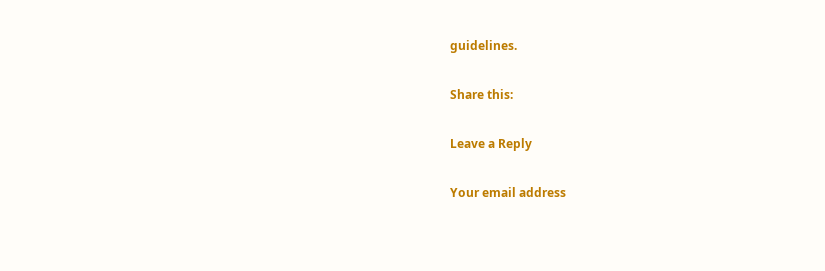guidelines.

Share this:

Leave a Reply

Your email address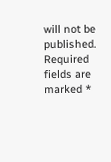will not be published. Required fields are marked *